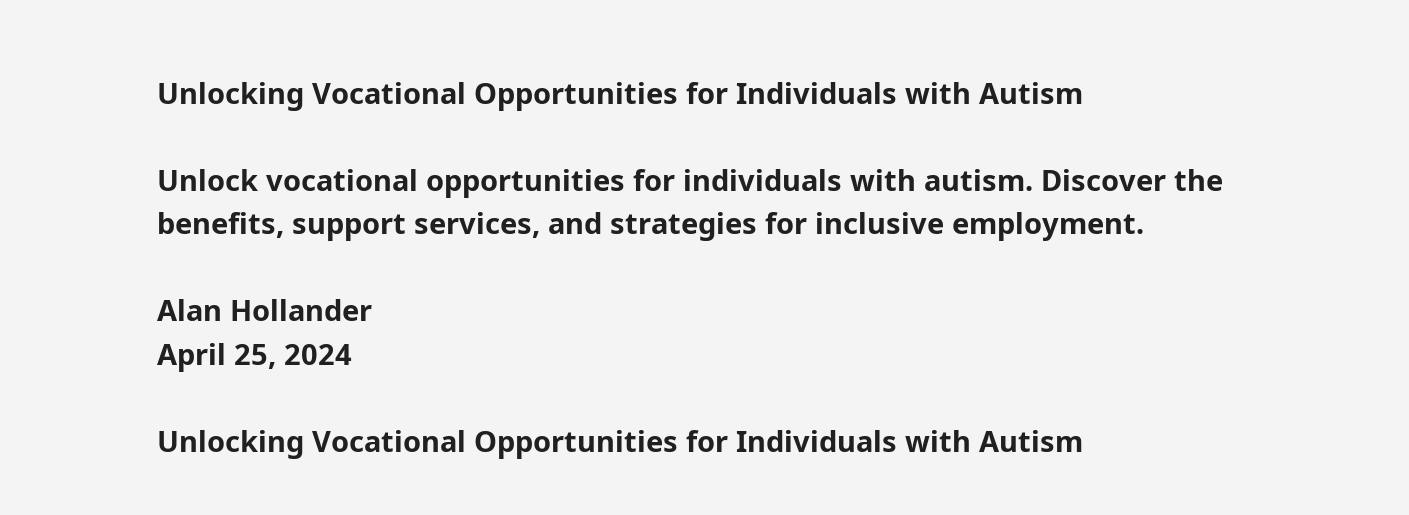Unlocking Vocational Opportunities for Individuals with Autism

Unlock vocational opportunities for individuals with autism. Discover the benefits, support services, and strategies for inclusive employment.

Alan Hollander
April 25, 2024

Unlocking Vocational Opportunities for Individuals with Autism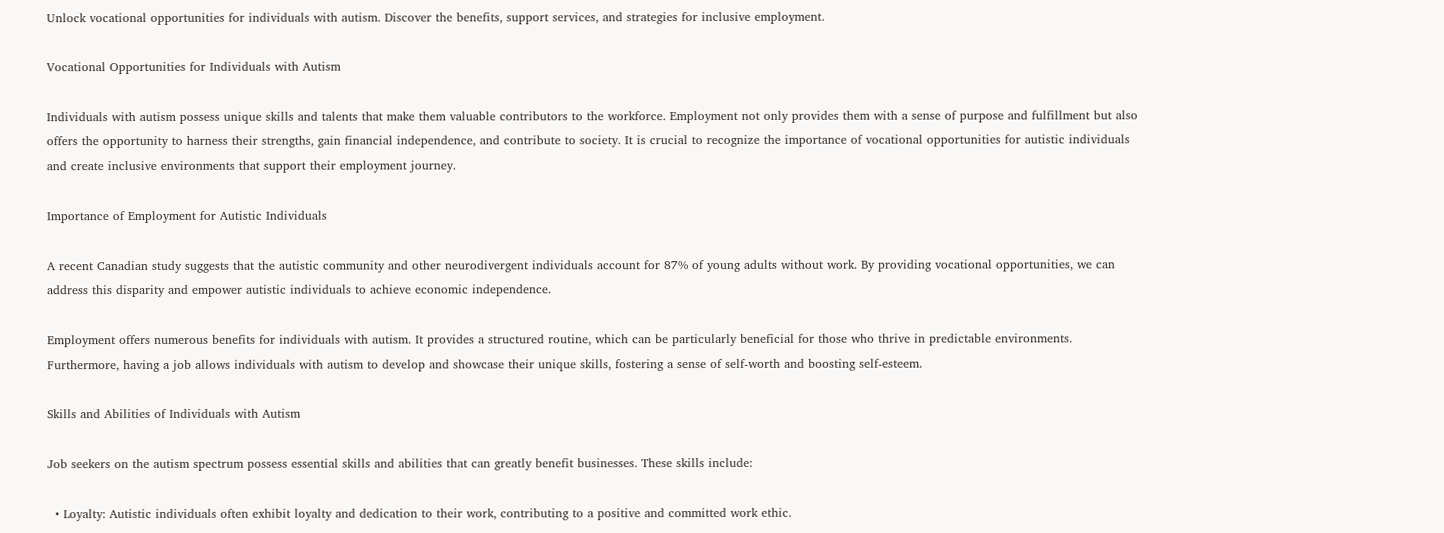Unlock vocational opportunities for individuals with autism. Discover the benefits, support services, and strategies for inclusive employment.

Vocational Opportunities for Individuals with Autism

Individuals with autism possess unique skills and talents that make them valuable contributors to the workforce. Employment not only provides them with a sense of purpose and fulfillment but also offers the opportunity to harness their strengths, gain financial independence, and contribute to society. It is crucial to recognize the importance of vocational opportunities for autistic individuals and create inclusive environments that support their employment journey.

Importance of Employment for Autistic Individuals

A recent Canadian study suggests that the autistic community and other neurodivergent individuals account for 87% of young adults without work. By providing vocational opportunities, we can address this disparity and empower autistic individuals to achieve economic independence.

Employment offers numerous benefits for individuals with autism. It provides a structured routine, which can be particularly beneficial for those who thrive in predictable environments. Furthermore, having a job allows individuals with autism to develop and showcase their unique skills, fostering a sense of self-worth and boosting self-esteem.

Skills and Abilities of Individuals with Autism

Job seekers on the autism spectrum possess essential skills and abilities that can greatly benefit businesses. These skills include:

  • Loyalty: Autistic individuals often exhibit loyalty and dedication to their work, contributing to a positive and committed work ethic.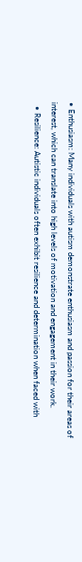• Enthusiasm: Many individuals with autism demonstrate enthusiasm and passion for their areas of interest, which can translate into high levels of motivation and engagement in their work.
  • Resilience: Autistic individuals often exhibit resilience and determination when faced with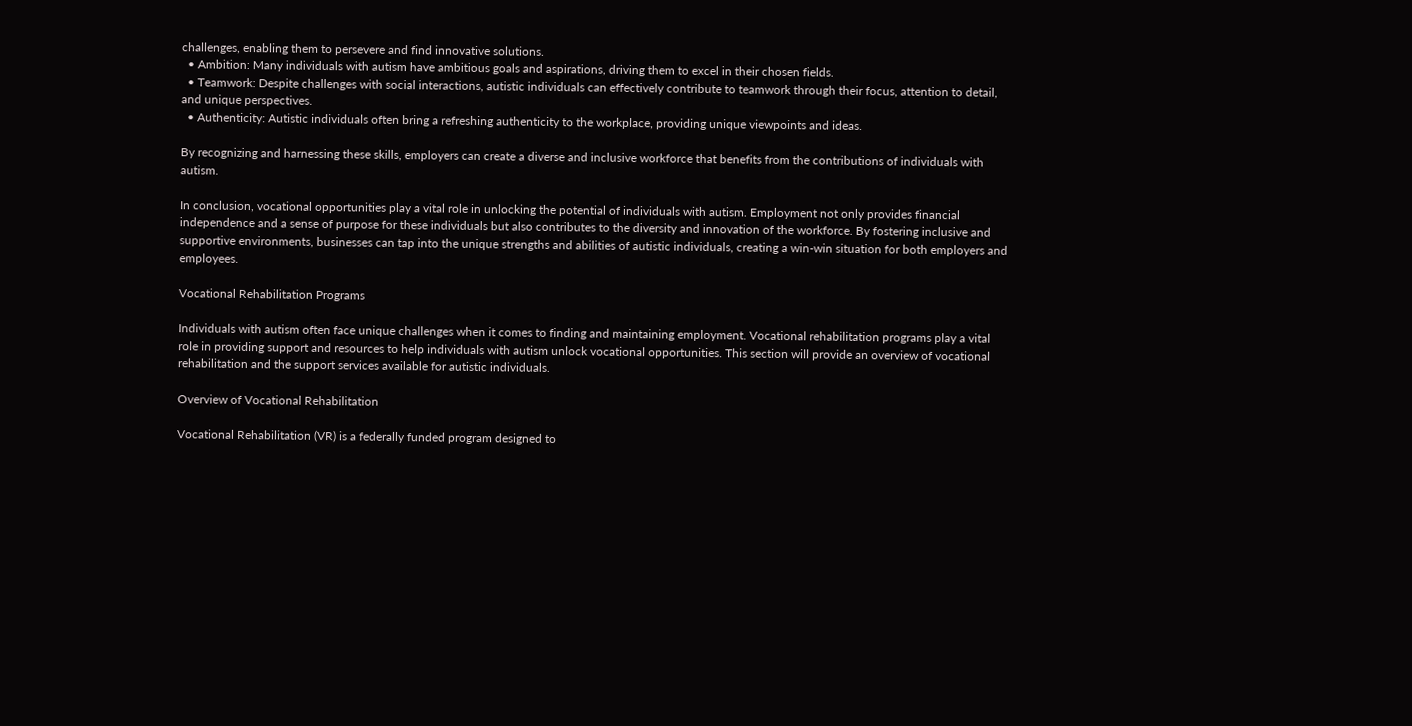challenges, enabling them to persevere and find innovative solutions.
  • Ambition: Many individuals with autism have ambitious goals and aspirations, driving them to excel in their chosen fields.
  • Teamwork: Despite challenges with social interactions, autistic individuals can effectively contribute to teamwork through their focus, attention to detail, and unique perspectives.
  • Authenticity: Autistic individuals often bring a refreshing authenticity to the workplace, providing unique viewpoints and ideas.

By recognizing and harnessing these skills, employers can create a diverse and inclusive workforce that benefits from the contributions of individuals with autism.

In conclusion, vocational opportunities play a vital role in unlocking the potential of individuals with autism. Employment not only provides financial independence and a sense of purpose for these individuals but also contributes to the diversity and innovation of the workforce. By fostering inclusive and supportive environments, businesses can tap into the unique strengths and abilities of autistic individuals, creating a win-win situation for both employers and employees.

Vocational Rehabilitation Programs

Individuals with autism often face unique challenges when it comes to finding and maintaining employment. Vocational rehabilitation programs play a vital role in providing support and resources to help individuals with autism unlock vocational opportunities. This section will provide an overview of vocational rehabilitation and the support services available for autistic individuals.

Overview of Vocational Rehabilitation

Vocational Rehabilitation (VR) is a federally funded program designed to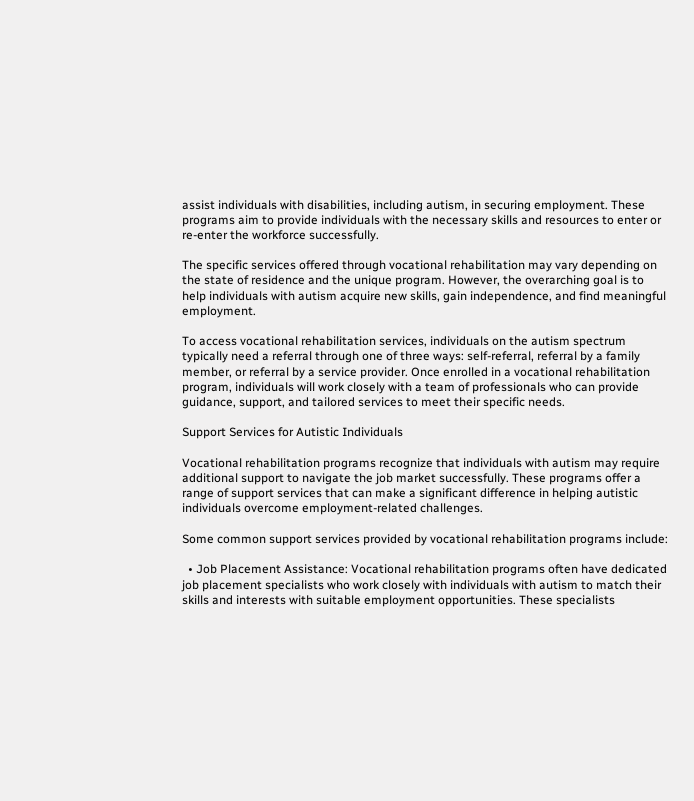assist individuals with disabilities, including autism, in securing employment. These programs aim to provide individuals with the necessary skills and resources to enter or re-enter the workforce successfully.

The specific services offered through vocational rehabilitation may vary depending on the state of residence and the unique program. However, the overarching goal is to help individuals with autism acquire new skills, gain independence, and find meaningful employment.

To access vocational rehabilitation services, individuals on the autism spectrum typically need a referral through one of three ways: self-referral, referral by a family member, or referral by a service provider. Once enrolled in a vocational rehabilitation program, individuals will work closely with a team of professionals who can provide guidance, support, and tailored services to meet their specific needs.

Support Services for Autistic Individuals

Vocational rehabilitation programs recognize that individuals with autism may require additional support to navigate the job market successfully. These programs offer a range of support services that can make a significant difference in helping autistic individuals overcome employment-related challenges.

Some common support services provided by vocational rehabilitation programs include:

  • Job Placement Assistance: Vocational rehabilitation programs often have dedicated job placement specialists who work closely with individuals with autism to match their skills and interests with suitable employment opportunities. These specialists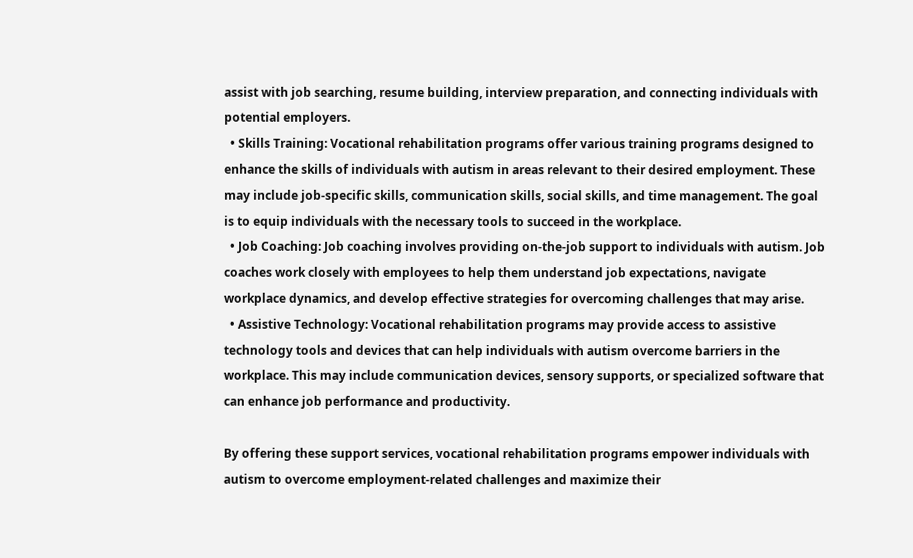assist with job searching, resume building, interview preparation, and connecting individuals with potential employers.
  • Skills Training: Vocational rehabilitation programs offer various training programs designed to enhance the skills of individuals with autism in areas relevant to their desired employment. These may include job-specific skills, communication skills, social skills, and time management. The goal is to equip individuals with the necessary tools to succeed in the workplace.
  • Job Coaching: Job coaching involves providing on-the-job support to individuals with autism. Job coaches work closely with employees to help them understand job expectations, navigate workplace dynamics, and develop effective strategies for overcoming challenges that may arise.
  • Assistive Technology: Vocational rehabilitation programs may provide access to assistive technology tools and devices that can help individuals with autism overcome barriers in the workplace. This may include communication devices, sensory supports, or specialized software that can enhance job performance and productivity.

By offering these support services, vocational rehabilitation programs empower individuals with autism to overcome employment-related challenges and maximize their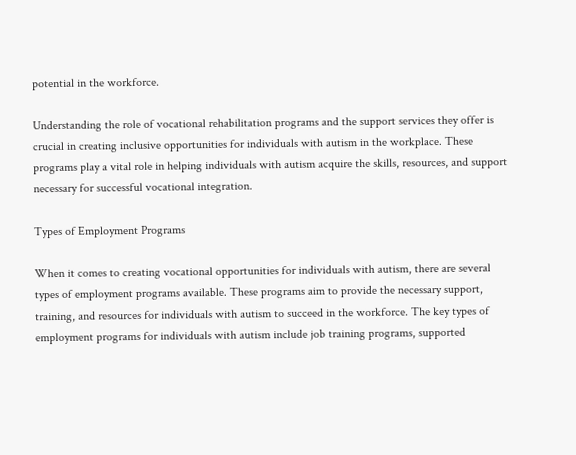potential in the workforce.

Understanding the role of vocational rehabilitation programs and the support services they offer is crucial in creating inclusive opportunities for individuals with autism in the workplace. These programs play a vital role in helping individuals with autism acquire the skills, resources, and support necessary for successful vocational integration.

Types of Employment Programs

When it comes to creating vocational opportunities for individuals with autism, there are several types of employment programs available. These programs aim to provide the necessary support, training, and resources for individuals with autism to succeed in the workforce. The key types of employment programs for individuals with autism include job training programs, supported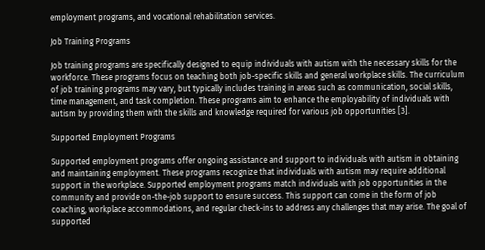employment programs, and vocational rehabilitation services.

Job Training Programs

Job training programs are specifically designed to equip individuals with autism with the necessary skills for the workforce. These programs focus on teaching both job-specific skills and general workplace skills. The curriculum of job training programs may vary, but typically includes training in areas such as communication, social skills, time management, and task completion. These programs aim to enhance the employability of individuals with autism by providing them with the skills and knowledge required for various job opportunities [3].

Supported Employment Programs

Supported employment programs offer ongoing assistance and support to individuals with autism in obtaining and maintaining employment. These programs recognize that individuals with autism may require additional support in the workplace. Supported employment programs match individuals with job opportunities in the community and provide on-the-job support to ensure success. This support can come in the form of job coaching, workplace accommodations, and regular check-ins to address any challenges that may arise. The goal of supported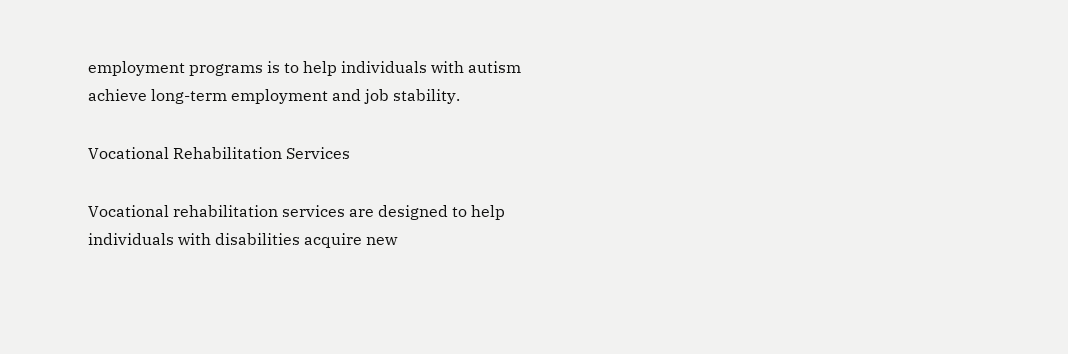employment programs is to help individuals with autism achieve long-term employment and job stability.

Vocational Rehabilitation Services

Vocational rehabilitation services are designed to help individuals with disabilities acquire new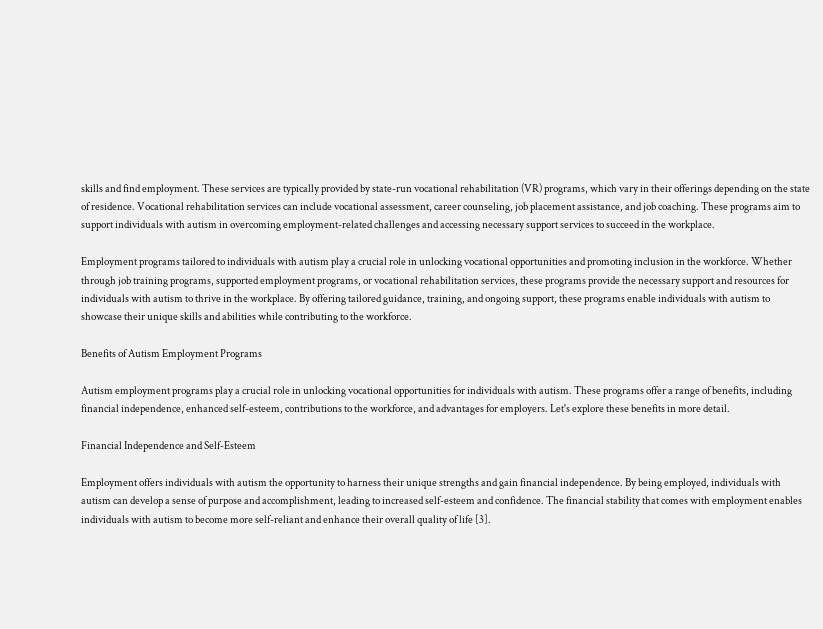skills and find employment. These services are typically provided by state-run vocational rehabilitation (VR) programs, which vary in their offerings depending on the state of residence. Vocational rehabilitation services can include vocational assessment, career counseling, job placement assistance, and job coaching. These programs aim to support individuals with autism in overcoming employment-related challenges and accessing necessary support services to succeed in the workplace.

Employment programs tailored to individuals with autism play a crucial role in unlocking vocational opportunities and promoting inclusion in the workforce. Whether through job training programs, supported employment programs, or vocational rehabilitation services, these programs provide the necessary support and resources for individuals with autism to thrive in the workplace. By offering tailored guidance, training, and ongoing support, these programs enable individuals with autism to showcase their unique skills and abilities while contributing to the workforce.

Benefits of Autism Employment Programs

Autism employment programs play a crucial role in unlocking vocational opportunities for individuals with autism. These programs offer a range of benefits, including financial independence, enhanced self-esteem, contributions to the workforce, and advantages for employers. Let's explore these benefits in more detail.

Financial Independence and Self-Esteem

Employment offers individuals with autism the opportunity to harness their unique strengths and gain financial independence. By being employed, individuals with autism can develop a sense of purpose and accomplishment, leading to increased self-esteem and confidence. The financial stability that comes with employment enables individuals with autism to become more self-reliant and enhance their overall quality of life [3].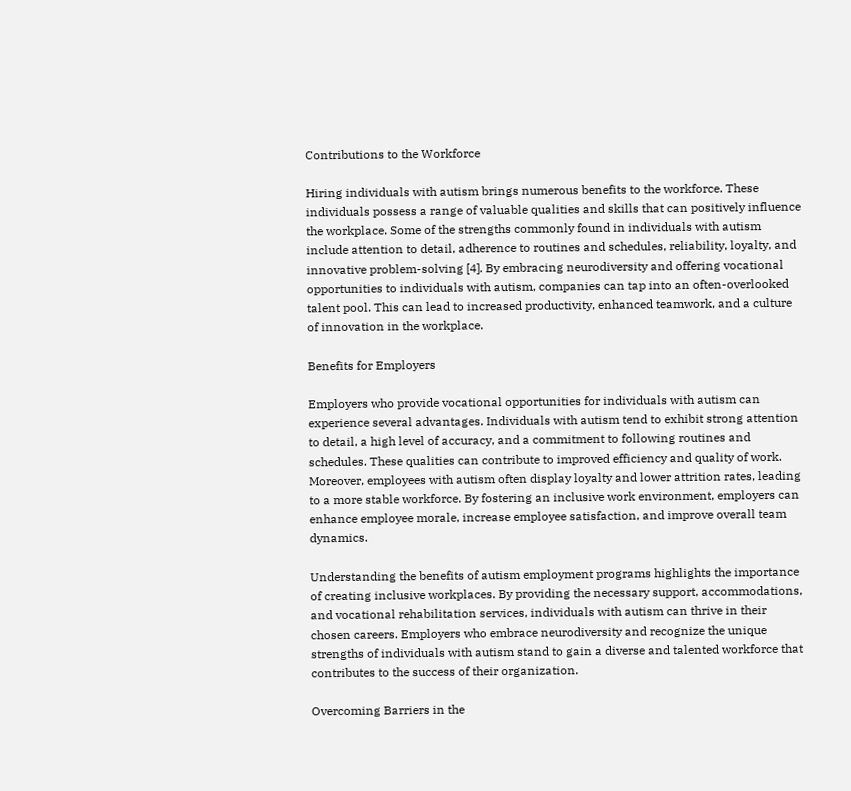Contributions to the Workforce

Hiring individuals with autism brings numerous benefits to the workforce. These individuals possess a range of valuable qualities and skills that can positively influence the workplace. Some of the strengths commonly found in individuals with autism include attention to detail, adherence to routines and schedules, reliability, loyalty, and innovative problem-solving [4]. By embracing neurodiversity and offering vocational opportunities to individuals with autism, companies can tap into an often-overlooked talent pool. This can lead to increased productivity, enhanced teamwork, and a culture of innovation in the workplace.

Benefits for Employers

Employers who provide vocational opportunities for individuals with autism can experience several advantages. Individuals with autism tend to exhibit strong attention to detail, a high level of accuracy, and a commitment to following routines and schedules. These qualities can contribute to improved efficiency and quality of work. Moreover, employees with autism often display loyalty and lower attrition rates, leading to a more stable workforce. By fostering an inclusive work environment, employers can enhance employee morale, increase employee satisfaction, and improve overall team dynamics.

Understanding the benefits of autism employment programs highlights the importance of creating inclusive workplaces. By providing the necessary support, accommodations, and vocational rehabilitation services, individuals with autism can thrive in their chosen careers. Employers who embrace neurodiversity and recognize the unique strengths of individuals with autism stand to gain a diverse and talented workforce that contributes to the success of their organization.

Overcoming Barriers in the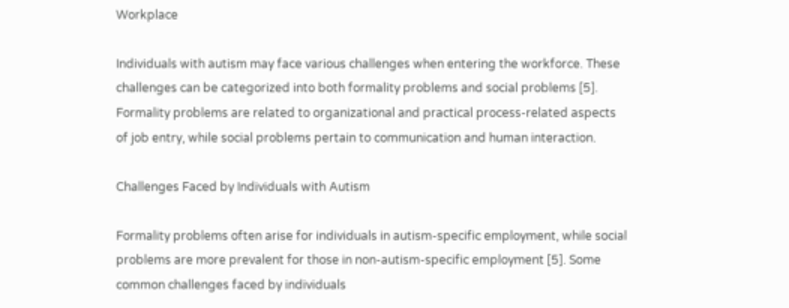Workplace

Individuals with autism may face various challenges when entering the workforce. These challenges can be categorized into both formality problems and social problems [5]. Formality problems are related to organizational and practical process-related aspects of job entry, while social problems pertain to communication and human interaction.

Challenges Faced by Individuals with Autism

Formality problems often arise for individuals in autism-specific employment, while social problems are more prevalent for those in non-autism-specific employment [5]. Some common challenges faced by individuals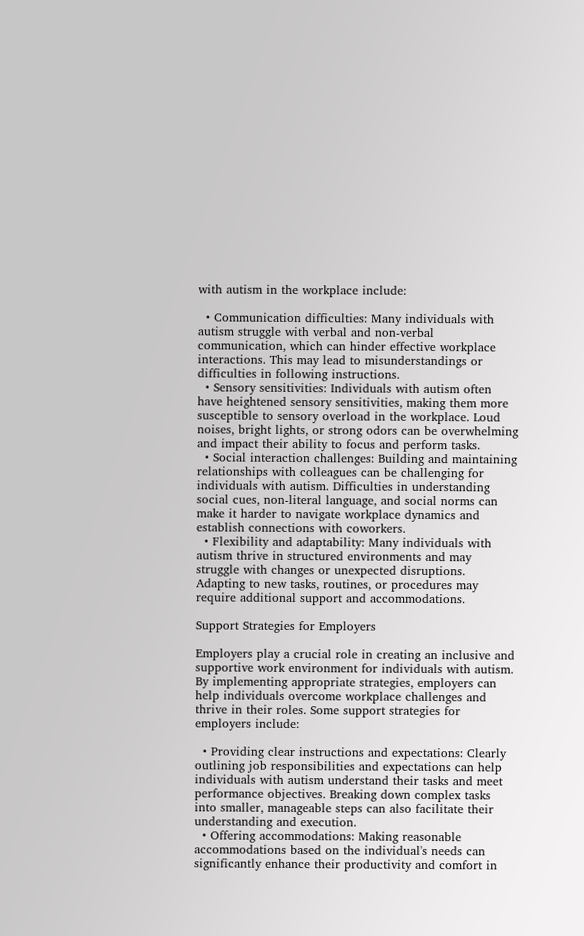with autism in the workplace include:

  • Communication difficulties: Many individuals with autism struggle with verbal and non-verbal communication, which can hinder effective workplace interactions. This may lead to misunderstandings or difficulties in following instructions.
  • Sensory sensitivities: Individuals with autism often have heightened sensory sensitivities, making them more susceptible to sensory overload in the workplace. Loud noises, bright lights, or strong odors can be overwhelming and impact their ability to focus and perform tasks.
  • Social interaction challenges: Building and maintaining relationships with colleagues can be challenging for individuals with autism. Difficulties in understanding social cues, non-literal language, and social norms can make it harder to navigate workplace dynamics and establish connections with coworkers.
  • Flexibility and adaptability: Many individuals with autism thrive in structured environments and may struggle with changes or unexpected disruptions. Adapting to new tasks, routines, or procedures may require additional support and accommodations.

Support Strategies for Employers

Employers play a crucial role in creating an inclusive and supportive work environment for individuals with autism. By implementing appropriate strategies, employers can help individuals overcome workplace challenges and thrive in their roles. Some support strategies for employers include:

  • Providing clear instructions and expectations: Clearly outlining job responsibilities and expectations can help individuals with autism understand their tasks and meet performance objectives. Breaking down complex tasks into smaller, manageable steps can also facilitate their understanding and execution.
  • Offering accommodations: Making reasonable accommodations based on the individual's needs can significantly enhance their productivity and comfort in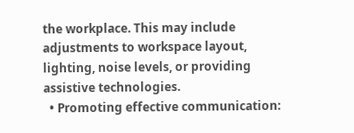the workplace. This may include adjustments to workspace layout, lighting, noise levels, or providing assistive technologies.
  • Promoting effective communication: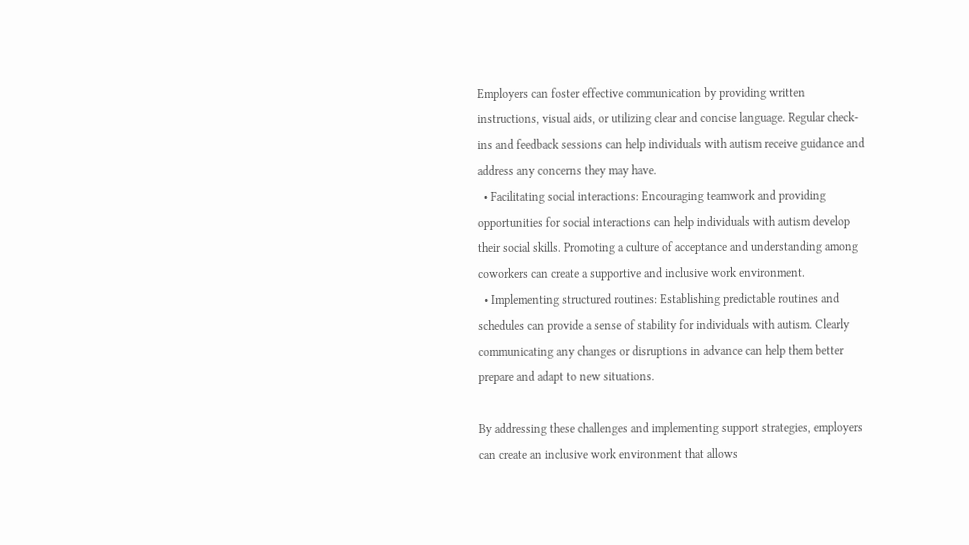Employers can foster effective communication by providing written instructions, visual aids, or utilizing clear and concise language. Regular check-ins and feedback sessions can help individuals with autism receive guidance and address any concerns they may have.
  • Facilitating social interactions: Encouraging teamwork and providing opportunities for social interactions can help individuals with autism develop their social skills. Promoting a culture of acceptance and understanding among coworkers can create a supportive and inclusive work environment.
  • Implementing structured routines: Establishing predictable routines and schedules can provide a sense of stability for individuals with autism. Clearly communicating any changes or disruptions in advance can help them better prepare and adapt to new situations.

By addressing these challenges and implementing support strategies, employers can create an inclusive work environment that allows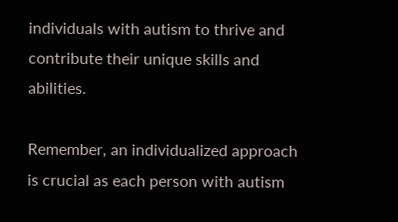individuals with autism to thrive and contribute their unique skills and abilities.

Remember, an individualized approach is crucial as each person with autism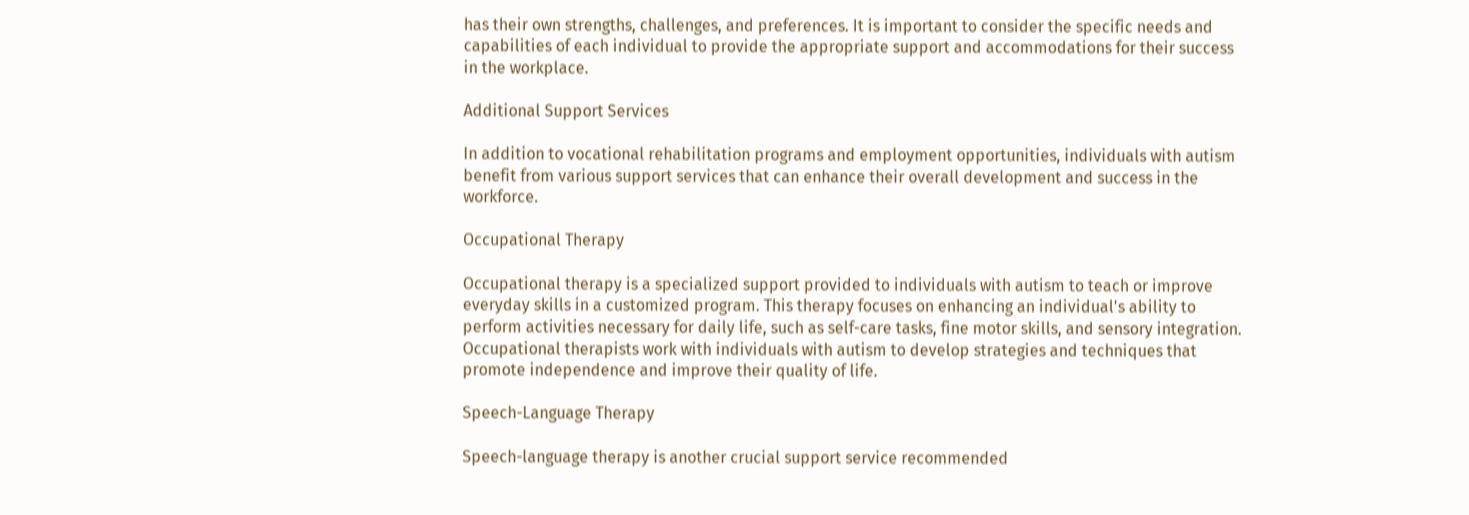has their own strengths, challenges, and preferences. It is important to consider the specific needs and capabilities of each individual to provide the appropriate support and accommodations for their success in the workplace.

Additional Support Services

In addition to vocational rehabilitation programs and employment opportunities, individuals with autism benefit from various support services that can enhance their overall development and success in the workforce.

Occupational Therapy

Occupational therapy is a specialized support provided to individuals with autism to teach or improve everyday skills in a customized program. This therapy focuses on enhancing an individual's ability to perform activities necessary for daily life, such as self-care tasks, fine motor skills, and sensory integration. Occupational therapists work with individuals with autism to develop strategies and techniques that promote independence and improve their quality of life.

Speech-Language Therapy

Speech-language therapy is another crucial support service recommended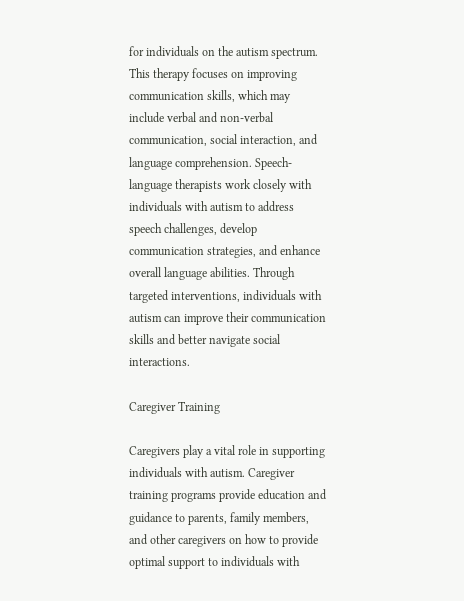for individuals on the autism spectrum. This therapy focuses on improving communication skills, which may include verbal and non-verbal communication, social interaction, and language comprehension. Speech-language therapists work closely with individuals with autism to address speech challenges, develop communication strategies, and enhance overall language abilities. Through targeted interventions, individuals with autism can improve their communication skills and better navigate social interactions.

Caregiver Training

Caregivers play a vital role in supporting individuals with autism. Caregiver training programs provide education and guidance to parents, family members, and other caregivers on how to provide optimal support to individuals with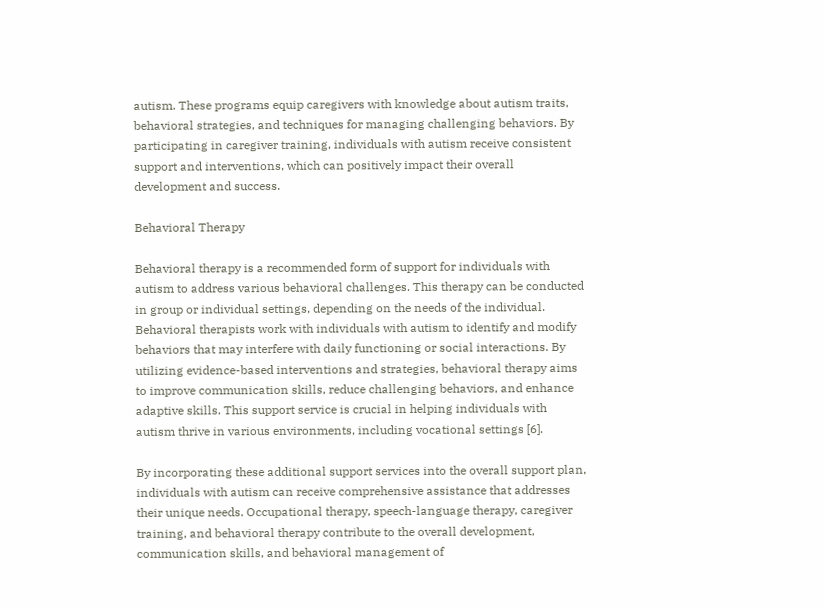autism. These programs equip caregivers with knowledge about autism traits, behavioral strategies, and techniques for managing challenging behaviors. By participating in caregiver training, individuals with autism receive consistent support and interventions, which can positively impact their overall development and success.

Behavioral Therapy

Behavioral therapy is a recommended form of support for individuals with autism to address various behavioral challenges. This therapy can be conducted in group or individual settings, depending on the needs of the individual. Behavioral therapists work with individuals with autism to identify and modify behaviors that may interfere with daily functioning or social interactions. By utilizing evidence-based interventions and strategies, behavioral therapy aims to improve communication skills, reduce challenging behaviors, and enhance adaptive skills. This support service is crucial in helping individuals with autism thrive in various environments, including vocational settings [6].

By incorporating these additional support services into the overall support plan, individuals with autism can receive comprehensive assistance that addresses their unique needs. Occupational therapy, speech-language therapy, caregiver training, and behavioral therapy contribute to the overall development, communication skills, and behavioral management of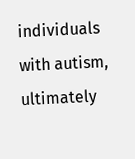individuals with autism, ultimately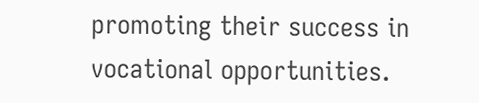promoting their success in vocational opportunities.